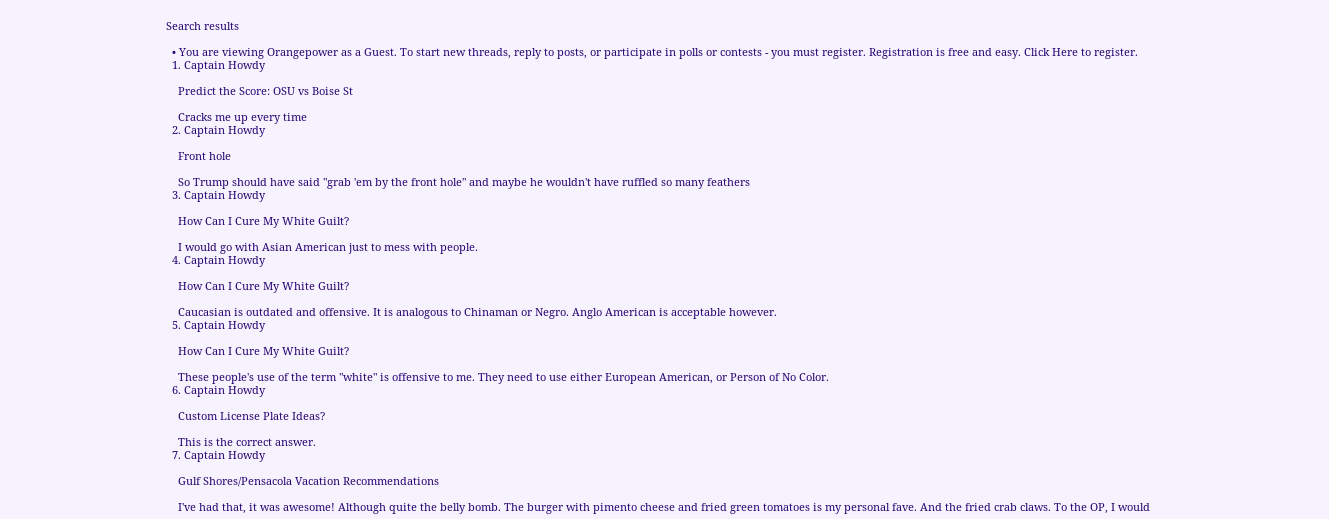Search results

  • You are viewing Orangepower as a Guest. To start new threads, reply to posts, or participate in polls or contests - you must register. Registration is free and easy. Click Here to register.
  1. Captain Howdy

    Predict the Score: OSU vs Boise St

    Cracks me up every time
  2. Captain Howdy

    Front hole

    So Trump should have said "grab 'em by the front hole" and maybe he wouldn't have ruffled so many feathers
  3. Captain Howdy

    How Can I Cure My White Guilt?

    I would go with Asian American just to mess with people.
  4. Captain Howdy

    How Can I Cure My White Guilt?

    Caucasian is outdated and offensive. It is analogous to Chinaman or Negro. Anglo American is acceptable however.
  5. Captain Howdy

    How Can I Cure My White Guilt?

    These people's use of the term "white" is offensive to me. They need to use either European American, or Person of No Color.
  6. Captain Howdy

    Custom License Plate Ideas?

    This is the correct answer.
  7. Captain Howdy

    Gulf Shores/Pensacola Vacation Recommendations

    I've had that, it was awesome! Although quite the belly bomb. The burger with pimento cheese and fried green tomatoes is my personal fave. And the fried crab claws. To the OP, I would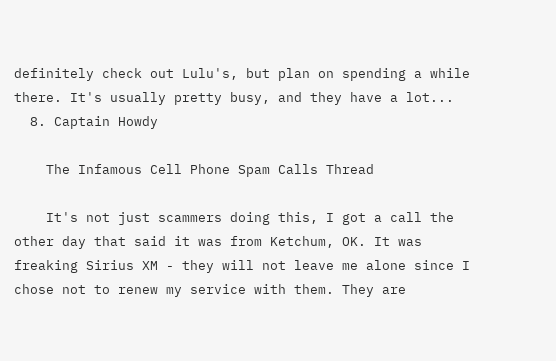definitely check out Lulu's, but plan on spending a while there. It's usually pretty busy, and they have a lot...
  8. Captain Howdy

    The Infamous Cell Phone Spam Calls Thread

    It's not just scammers doing this, I got a call the other day that said it was from Ketchum, OK. It was freaking Sirius XM - they will not leave me alone since I chose not to renew my service with them. They are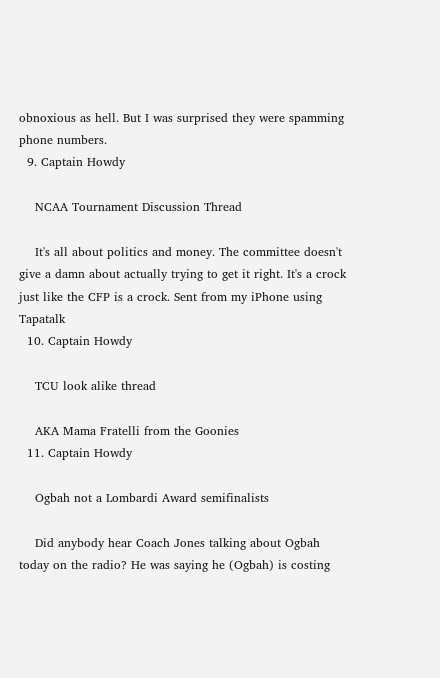obnoxious as hell. But I was surprised they were spamming phone numbers.
  9. Captain Howdy

    NCAA Tournament Discussion Thread

    It's all about politics and money. The committee doesn't give a damn about actually trying to get it right. It's a crock just like the CFP is a crock. Sent from my iPhone using Tapatalk
  10. Captain Howdy

    TCU look alike thread

    AKA Mama Fratelli from the Goonies
  11. Captain Howdy

    Ogbah not a Lombardi Award semifinalists

    Did anybody hear Coach Jones talking about Ogbah today on the radio? He was saying he (Ogbah) is costing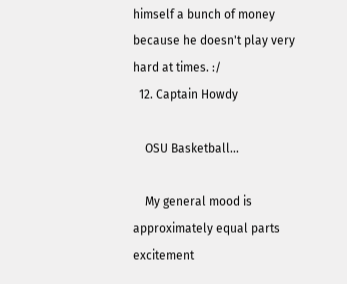himself a bunch of money because he doesn't play very hard at times. :/
  12. Captain Howdy

    OSU Basketball...

    My general mood is approximately equal parts excitement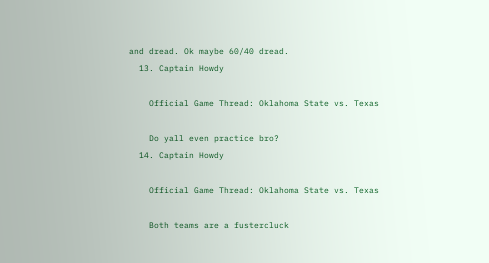and dread. Ok maybe 60/40 dread.
  13. Captain Howdy

    Official Game Thread: Oklahoma State vs. Texas

    Do yall even practice bro?
  14. Captain Howdy

    Official Game Thread: Oklahoma State vs. Texas

    Both teams are a fustercluck